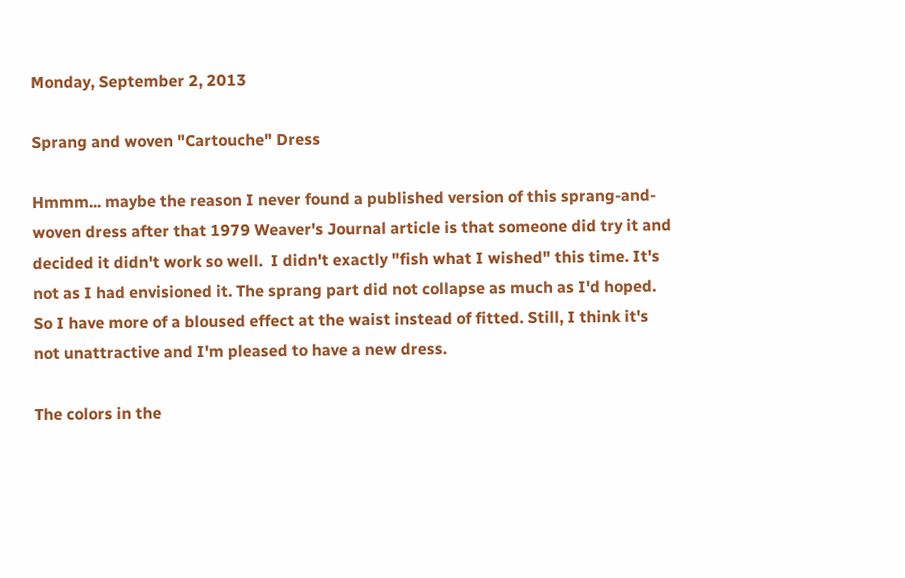Monday, September 2, 2013

Sprang and woven "Cartouche" Dress

Hmmm... maybe the reason I never found a published version of this sprang-and-woven dress after that 1979 Weaver's Journal article is that someone did try it and decided it didn't work so well.  I didn't exactly "fish what I wished" this time. It's not as I had envisioned it. The sprang part did not collapse as much as I'd hoped. So I have more of a bloused effect at the waist instead of fitted. Still, I think it's not unattractive and I'm pleased to have a new dress.

The colors in the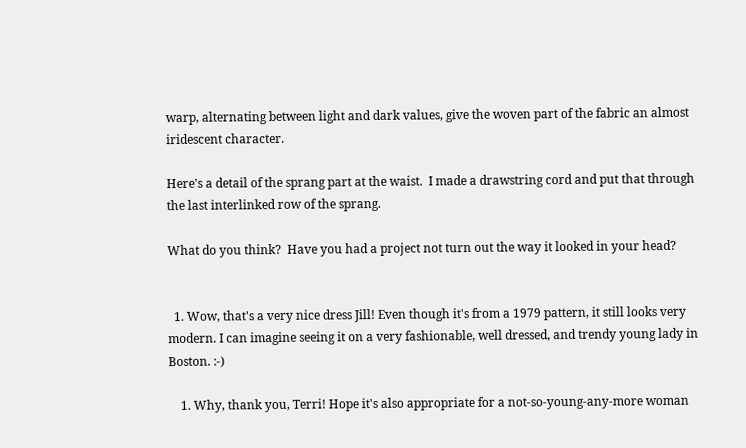warp, alternating between light and dark values, give the woven part of the fabric an almost iridescent character.

Here's a detail of the sprang part at the waist.  I made a drawstring cord and put that through the last interlinked row of the sprang.

What do you think?  Have you had a project not turn out the way it looked in your head?


  1. Wow, that's a very nice dress Jill! Even though it's from a 1979 pattern, it still looks very modern. I can imagine seeing it on a very fashionable, well dressed, and trendy young lady in Boston. :-)

    1. Why, thank you, Terri! Hope it's also appropriate for a not-so-young-any-more woman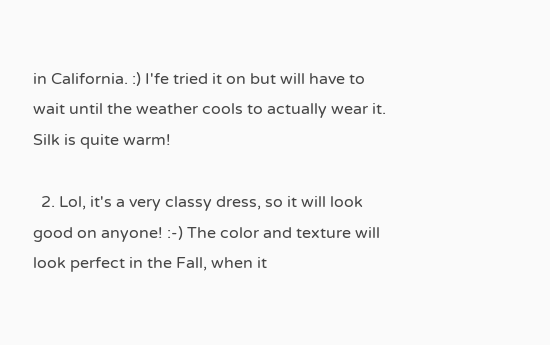in California. :) I'fe tried it on but will have to wait until the weather cools to actually wear it. Silk is quite warm!

  2. Lol, it's a very classy dress, so it will look good on anyone! :-) The color and texture will look perfect in the Fall, when it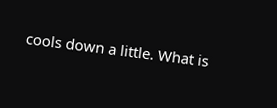cools down a little. What is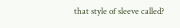that style of sleeve called?